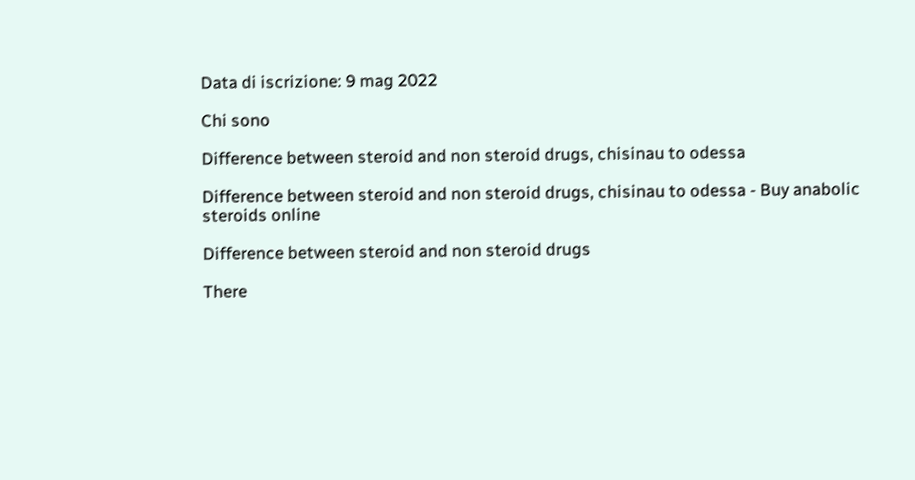Data di iscrizione: 9 mag 2022

Chi sono

Difference between steroid and non steroid drugs, chisinau to odessa

Difference between steroid and non steroid drugs, chisinau to odessa - Buy anabolic steroids online

Difference between steroid and non steroid drugs

There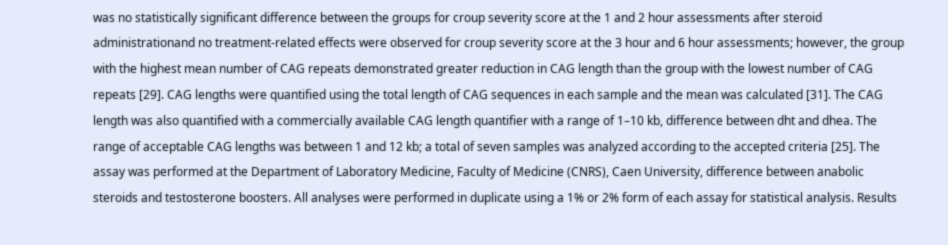was no statistically significant difference between the groups for croup severity score at the 1 and 2 hour assessments after steroid administrationand no treatment-related effects were observed for croup severity score at the 3 hour and 6 hour assessments; however, the group with the highest mean number of CAG repeats demonstrated greater reduction in CAG length than the group with the lowest number of CAG repeats [29]. CAG lengths were quantified using the total length of CAG sequences in each sample and the mean was calculated [31]. The CAG length was also quantified with a commercially available CAG length quantifier with a range of 1–10 kb, difference between dht and dhea. The range of acceptable CAG lengths was between 1 and 12 kb; a total of seven samples was analyzed according to the accepted criteria [25]. The assay was performed at the Department of Laboratory Medicine, Faculty of Medicine (CNRS), Caen University, difference between anabolic steroids and testosterone boosters. All analyses were performed in duplicate using a 1% or 2% form of each assay for statistical analysis. Results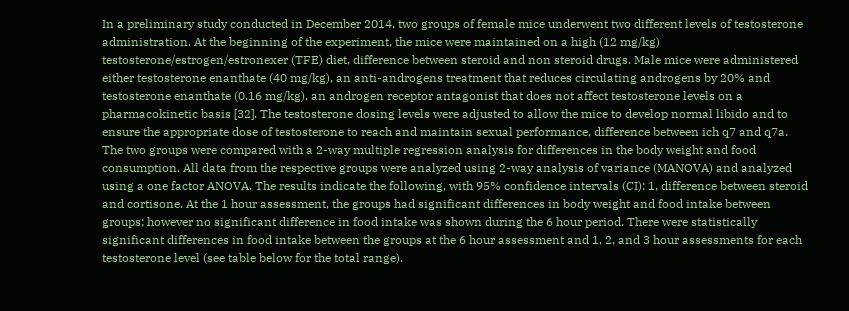In a preliminary study conducted in December 2014, two groups of female mice underwent two different levels of testosterone administration. At the beginning of the experiment, the mice were maintained on a high (12 mg/kg) testosterone/estrogen/estronexer (TFE) diet, difference between steroid and non steroid drugs. Male mice were administered either testosterone enanthate (40 mg/kg), an anti-androgens treatment that reduces circulating androgens by 20% and testosterone enanthate (0.16 mg/kg), an androgen receptor antagonist that does not affect testosterone levels on a pharmacokinetic basis [32]. The testosterone dosing levels were adjusted to allow the mice to develop normal libido and to ensure the appropriate dose of testosterone to reach and maintain sexual performance, difference between ich q7 and q7a. The two groups were compared with a 2-way multiple regression analysis for differences in the body weight and food consumption. All data from the respective groups were analyzed using 2-way analysis of variance (MANOVA) and analyzed using a one factor ANOVA. The results indicate the following, with 95% confidence intervals (CI): 1, difference between steroid and cortisone. At the 1 hour assessment, the groups had significant differences in body weight and food intake between groups; however no significant difference in food intake was shown during the 6 hour period. There were statistically significant differences in food intake between the groups at the 6 hour assessment and 1, 2, and 3 hour assessments for each testosterone level (see table below for the total range).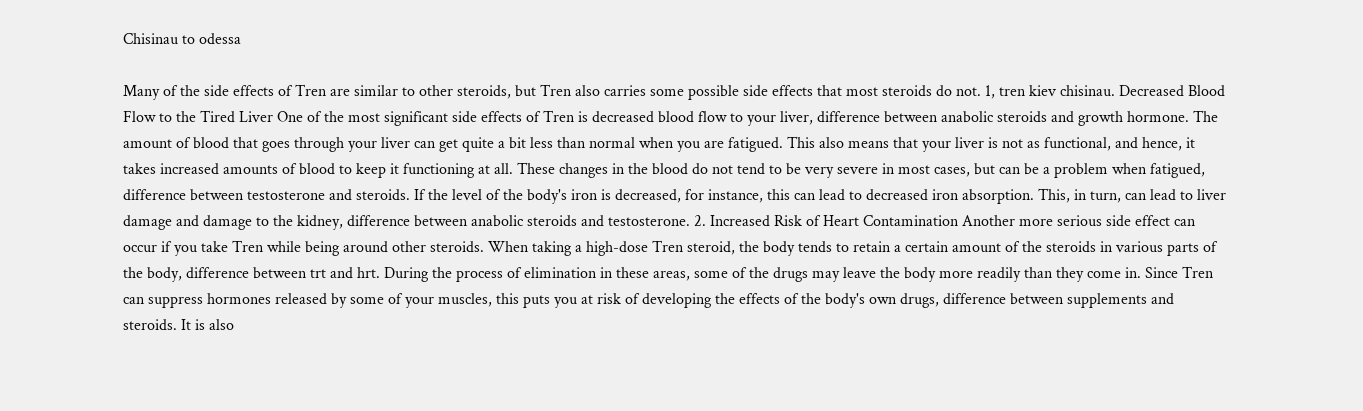Chisinau to odessa

Many of the side effects of Tren are similar to other steroids, but Tren also carries some possible side effects that most steroids do not. 1, tren kiev chisinau. Decreased Blood Flow to the Tired Liver One of the most significant side effects of Tren is decreased blood flow to your liver, difference between anabolic steroids and growth hormone. The amount of blood that goes through your liver can get quite a bit less than normal when you are fatigued. This also means that your liver is not as functional, and hence, it takes increased amounts of blood to keep it functioning at all. These changes in the blood do not tend to be very severe in most cases, but can be a problem when fatigued, difference between testosterone and steroids. If the level of the body's iron is decreased, for instance, this can lead to decreased iron absorption. This, in turn, can lead to liver damage and damage to the kidney, difference between anabolic steroids and testosterone. 2. Increased Risk of Heart Contamination Another more serious side effect can occur if you take Tren while being around other steroids. When taking a high-dose Tren steroid, the body tends to retain a certain amount of the steroids in various parts of the body, difference between trt and hrt. During the process of elimination in these areas, some of the drugs may leave the body more readily than they come in. Since Tren can suppress hormones released by some of your muscles, this puts you at risk of developing the effects of the body's own drugs, difference between supplements and steroids. It is also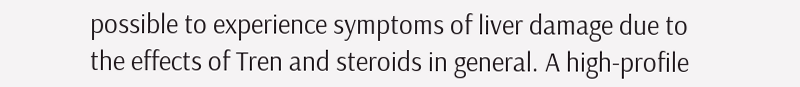possible to experience symptoms of liver damage due to the effects of Tren and steroids in general. A high-profile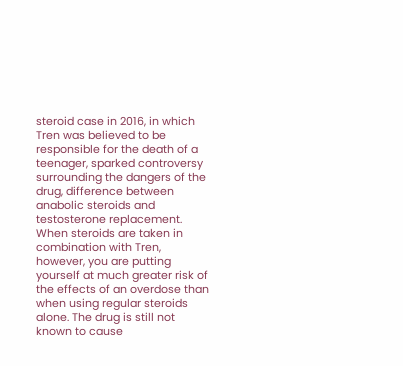steroid case in 2016, in which Tren was believed to be responsible for the death of a teenager, sparked controversy surrounding the dangers of the drug, difference between anabolic steroids and testosterone replacement. When steroids are taken in combination with Tren, however, you are putting yourself at much greater risk of the effects of an overdose than when using regular steroids alone. The drug is still not known to cause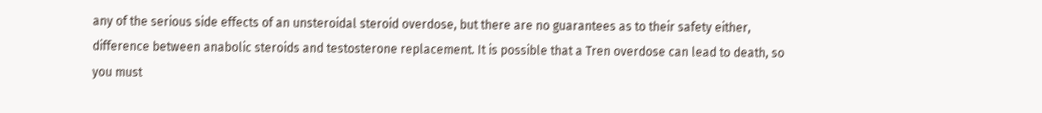any of the serious side effects of an unsteroidal steroid overdose, but there are no guarantees as to their safety either, difference between anabolic steroids and testosterone replacement. It is possible that a Tren overdose can lead to death, so you must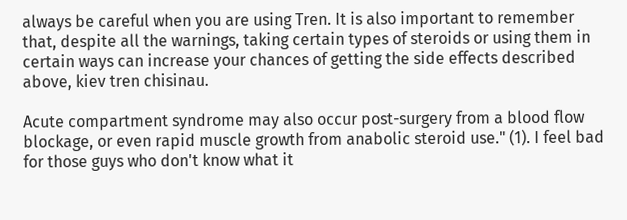always be careful when you are using Tren. It is also important to remember that, despite all the warnings, taking certain types of steroids or using them in certain ways can increase your chances of getting the side effects described above, kiev tren chisinau.

Acute compartment syndrome may also occur post-surgery from a blood flow blockage, or even rapid muscle growth from anabolic steroid use." (1). I feel bad for those guys who don't know what it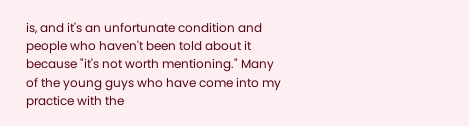is, and it's an unfortunate condition and people who haven't been told about it because "it's not worth mentioning." Many of the young guys who have come into my practice with the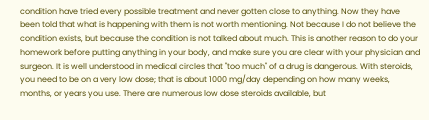condition have tried every possible treatment and never gotten close to anything. Now they have been told that what is happening with them is not worth mentioning. Not because I do not believe the condition exists, but because the condition is not talked about much. This is another reason to do your homework before putting anything in your body, and make sure you are clear with your physician and surgeon. It is well understood in medical circles that "too much" of a drug is dangerous. With steroids, you need to be on a very low dose; that is about 1000 mg/day depending on how many weeks, months, or years you use. There are numerous low dose steroids available, but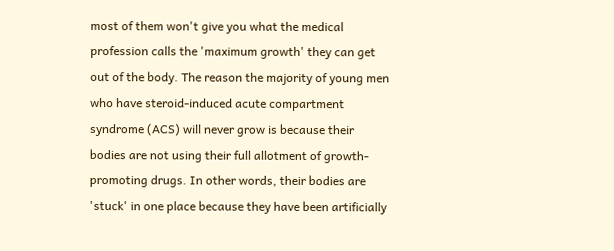most of them won't give you what the medical profession calls the 'maximum growth' they can get out of the body. The reason the majority of young men who have steroid-induced acute compartment syndrome (ACS) will never grow is because their bodies are not using their full allotment of growth-promoting drugs. In other words, their bodies are 'stuck' in one place because they have been artificially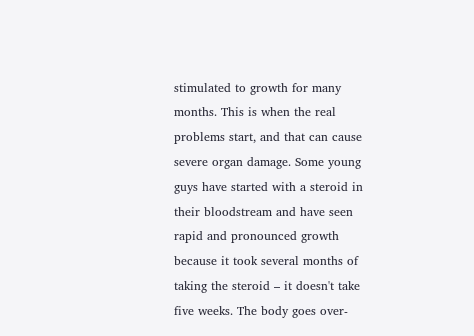stimulated to growth for many months. This is when the real problems start, and that can cause severe organ damage. Some young guys have started with a steroid in their bloodstream and have seen rapid and pronounced growth because it took several months of taking the steroid – it doesn't take five weeks. The body goes over-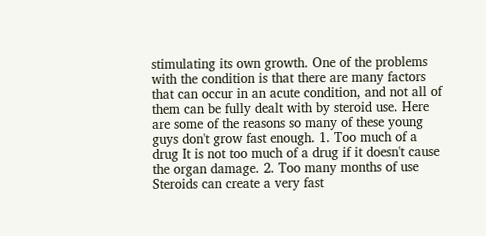stimulating its own growth. One of the problems with the condition is that there are many factors that can occur in an acute condition, and not all of them can be fully dealt with by steroid use. Here are some of the reasons so many of these young guys don't grow fast enough. 1. Too much of a drug It is not too much of a drug if it doesn't cause the organ damage. 2. Too many months of use Steroids can create a very fast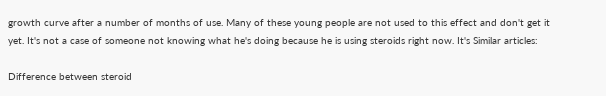growth curve after a number of months of use. Many of these young people are not used to this effect and don't get it yet. It's not a case of someone not knowing what he's doing because he is using steroids right now. It's Similar articles:

Difference between steroid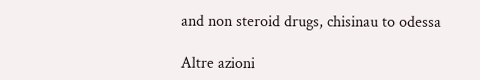and non steroid drugs, chisinau to odessa

Altre azioni